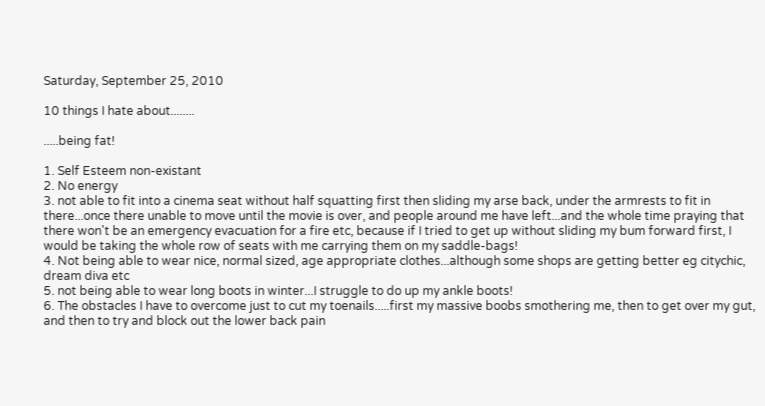Saturday, September 25, 2010

10 things I hate about........

.....being fat!

1. Self Esteem non-existant
2. No energy
3. not able to fit into a cinema seat without half squatting first then sliding my arse back, under the armrests to fit in there...once there unable to move until the movie is over, and people around me have left...and the whole time praying that there won't be an emergency evacuation for a fire etc, because if I tried to get up without sliding my bum forward first, I would be taking the whole row of seats with me carrying them on my saddle-bags!
4. Not being able to wear nice, normal sized, age appropriate clothes...although some shops are getting better eg citychic, dream diva etc
5. not being able to wear long boots in winter...I struggle to do up my ankle boots!
6. The obstacles I have to overcome just to cut my toenails.....first my massive boobs smothering me, then to get over my gut, and then to try and block out the lower back pain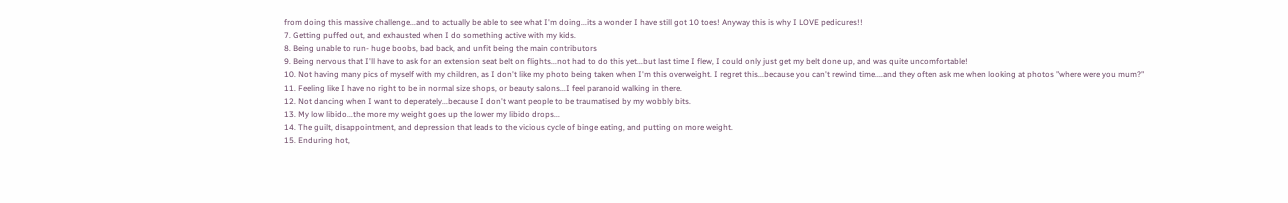from doing this massive challenge...and to actually be able to see what I'm doing...its a wonder I have still got 10 toes! Anyway this is why I LOVE pedicures!!
7. Getting puffed out, and exhausted when I do something active with my kids.
8. Being unable to run- huge boobs, bad back, and unfit being the main contributors
9. Being nervous that I'll have to ask for an extension seat belt on flights...not had to do this yet...but last time I flew, I could only just get my belt done up, and was quite uncomfortable!
10. Not having many pics of myself with my children, as I don't like my photo being taken when I'm this overweight. I regret this...because you can't rewind time....and they often ask me when looking at photos "where were you mum?"
11. Feeling like I have no right to be in normal size shops, or beauty salons...I feel paranoid walking in there.
12. Not dancing when I want to deperately...because I don't want people to be traumatised by my wobbly bits.
13. My low libido...the more my weight goes up the lower my libido drops...
14. The guilt, disappointment, and depression that leads to the vicious cycle of binge eating, and putting on more weight.
15. Enduring hot,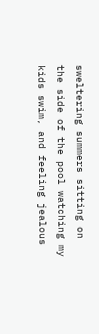sweltering summers sitting on the side of the pool watching my kids swim, and feeling jealous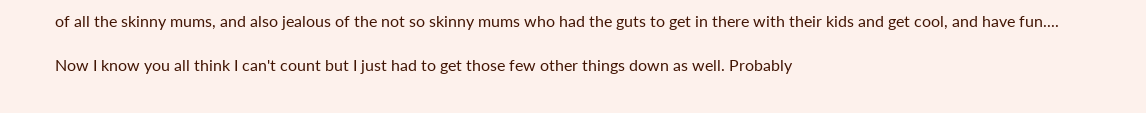of all the skinny mums, and also jealous of the not so skinny mums who had the guts to get in there with their kids and get cool, and have fun....

Now I know you all think I can't count but I just had to get those few other things down as well. Probably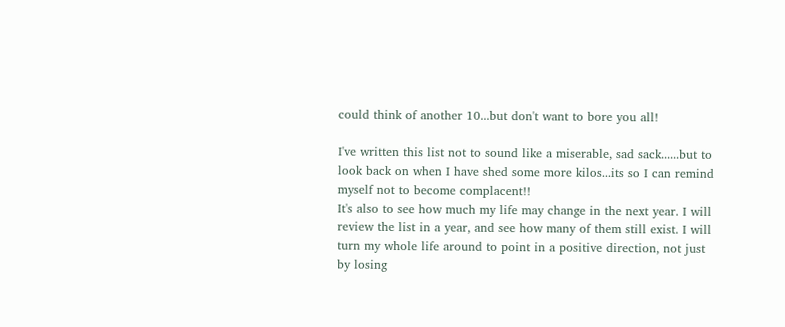could think of another 10...but don't want to bore you all!

I've written this list not to sound like a miserable, sad sack......but to look back on when I have shed some more kilos...its so I can remind myself not to become complacent!!
It's also to see how much my life may change in the next year. I will review the list in a year, and see how many of them still exist. I will turn my whole life around to point in a positive direction, not just by losing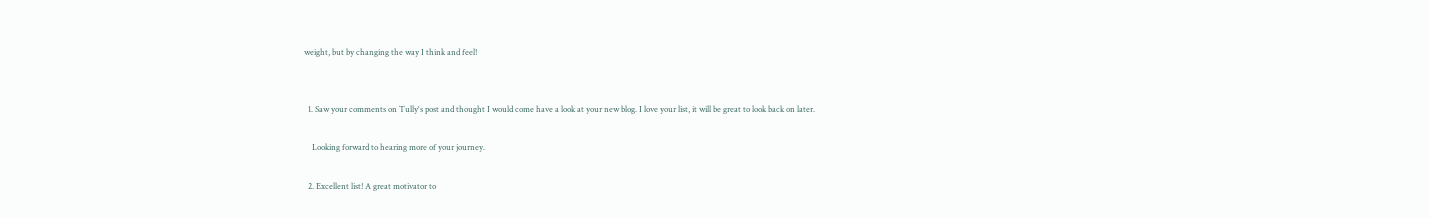weight, but by changing the way I think and feel!


  1. Saw your comments on Tully's post and thought I would come have a look at your new blog. I love your list, it will be great to look back on later.

    Looking forward to hearing more of your journey.

  2. Excellent list! A great motivator to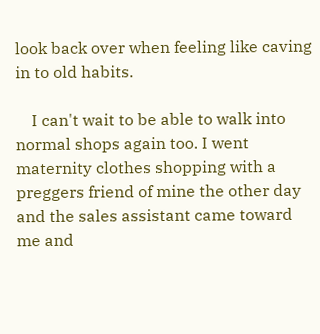look back over when feeling like caving in to old habits.

    I can't wait to be able to walk into normal shops again too. I went maternity clothes shopping with a preggers friend of mine the other day and the sales assistant came toward me and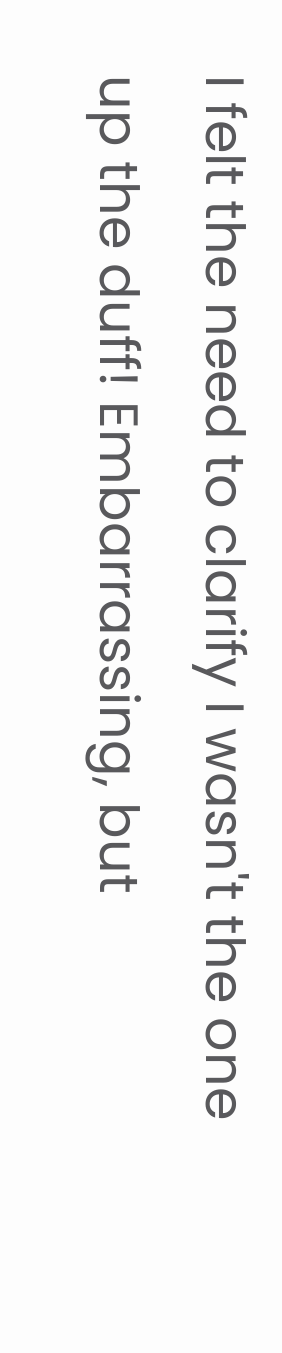I felt the need to clarify I wasn't the one up the duff! Embarrassing, but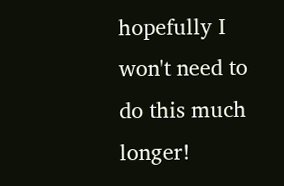hopefully I won't need to do this much longer!